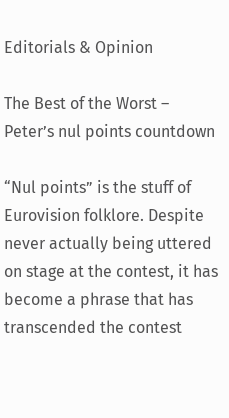Editorials & Opinion

The Best of the Worst – Peter’s nul points countdown

“Nul points” is the stuff of Eurovision folklore. Despite never actually being uttered on stage at the contest, it has become a phrase that has transcended the contest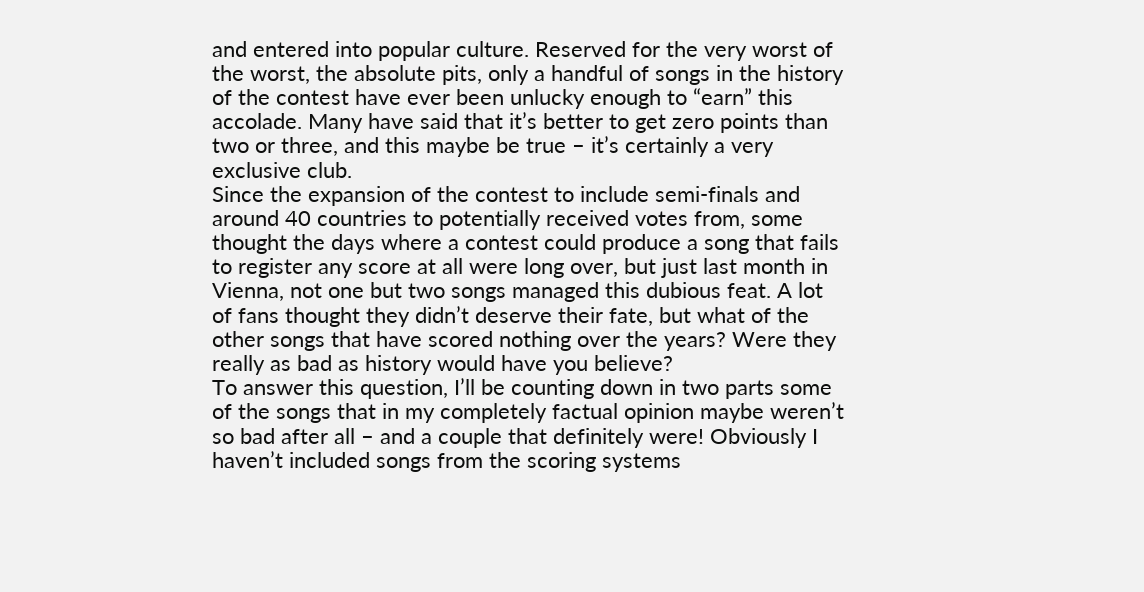and entered into popular culture. Reserved for the very worst of the worst, the absolute pits, only a handful of songs in the history of the contest have ever been unlucky enough to “earn” this accolade. Many have said that it’s better to get zero points than two or three, and this maybe be true – it’s certainly a very exclusive club.
Since the expansion of the contest to include semi-finals and around 40 countries to potentially received votes from, some thought the days where a contest could produce a song that fails to register any score at all were long over, but just last month in Vienna, not one but two songs managed this dubious feat. A lot of fans thought they didn’t deserve their fate, but what of the other songs that have scored nothing over the years? Were they really as bad as history would have you believe?
To answer this question, I’ll be counting down in two parts some of the songs that in my completely factual opinion maybe weren’t so bad after all – and a couple that definitely were! Obviously I haven’t included songs from the scoring systems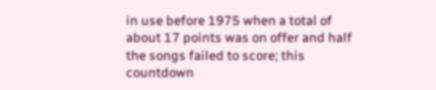in use before 1975 when a total of about 17 points was on offer and half the songs failed to score; this countdown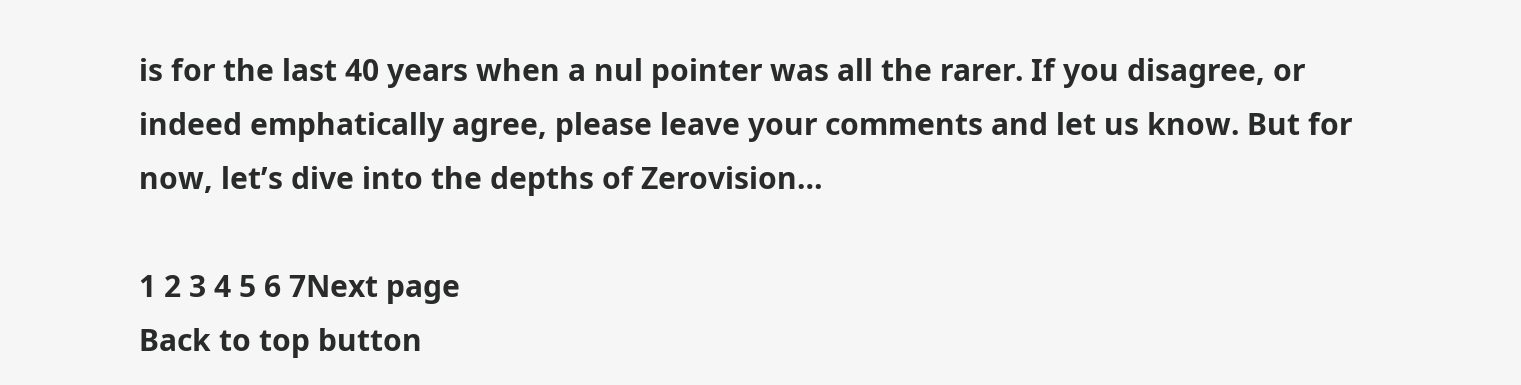is for the last 40 years when a nul pointer was all the rarer. If you disagree, or indeed emphatically agree, please leave your comments and let us know. But for now, let’s dive into the depths of Zerovision…

1 2 3 4 5 6 7Next page
Back to top button